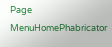Page MenuHomePhabricator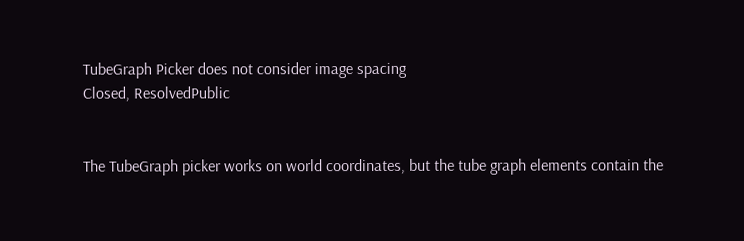TubeGraph Picker does not consider image spacing
Closed, ResolvedPublic


The TubeGraph picker works on world coordinates, but the tube graph elements contain the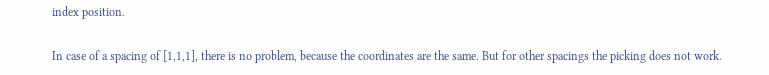index position.

In case of a spacing of [1,1,1], there is no problem, because the coordinates are the same. But for other spacings the picking does not work.